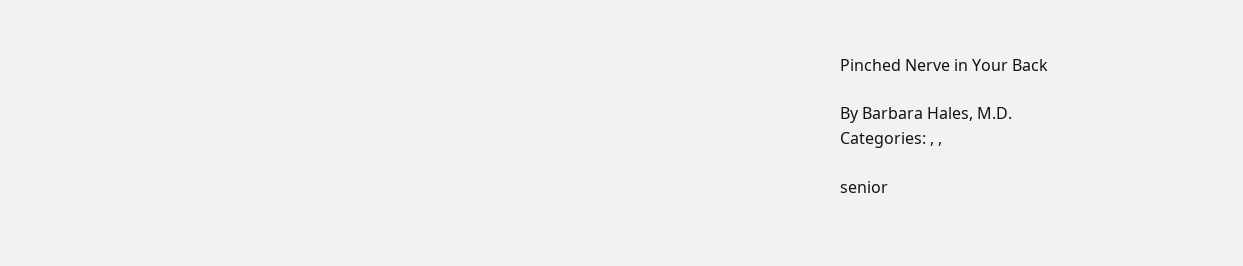Pinched Nerve in Your Back

By Barbara Hales, M.D.
Categories: , ,

senior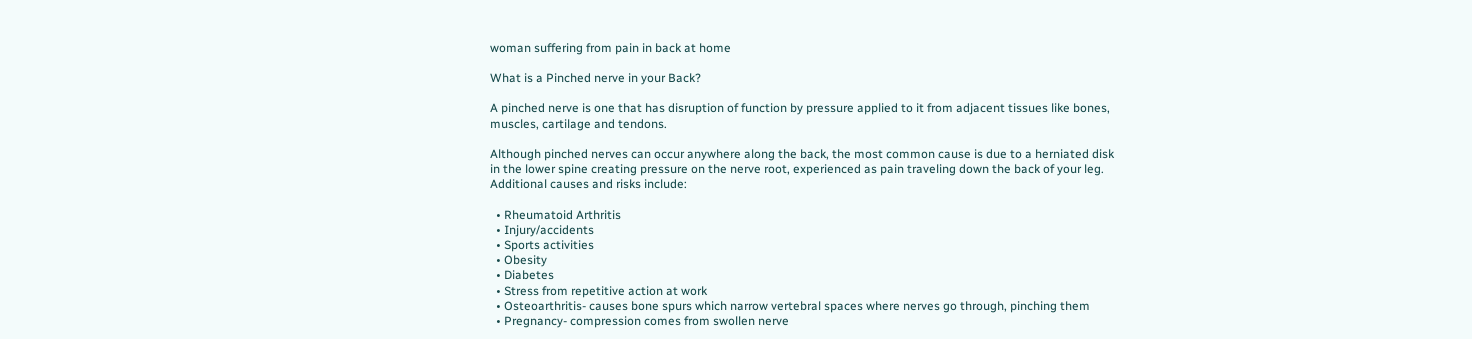woman suffering from pain in back at home

What is a Pinched nerve in your Back?

A pinched nerve is one that has disruption of function by pressure applied to it from adjacent tissues like bones, muscles, cartilage and tendons.

Although pinched nerves can occur anywhere along the back, the most common cause is due to a herniated disk in the lower spine creating pressure on the nerve root, experienced as pain traveling down the back of your leg. Additional causes and risks include:

  • Rheumatoid Arthritis
  • Injury/accidents
  • Sports activities
  • Obesity
  • Diabetes
  • Stress from repetitive action at work
  • Osteoarthritis- causes bone spurs which narrow vertebral spaces where nerves go through, pinching them
  • Pregnancy- compression comes from swollen nerve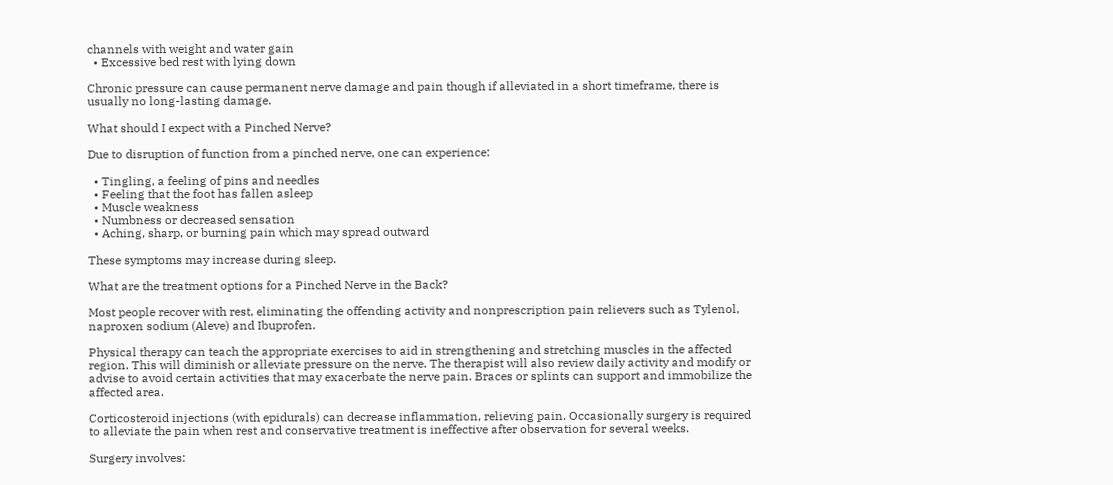channels with weight and water gain
  • Excessive bed rest with lying down

Chronic pressure can cause permanent nerve damage and pain though if alleviated in a short timeframe, there is usually no long-lasting damage.

What should I expect with a Pinched Nerve?

Due to disruption of function from a pinched nerve, one can experience:

  • Tingling, a feeling of pins and needles
  • Feeling that the foot has fallen asleep
  • Muscle weakness
  • Numbness or decreased sensation
  • Aching, sharp, or burning pain which may spread outward

These symptoms may increase during sleep.

What are the treatment options for a Pinched Nerve in the Back?

Most people recover with rest, eliminating the offending activity and nonprescription pain relievers such as Tylenol, naproxen sodium (Aleve) and Ibuprofen.

Physical therapy can teach the appropriate exercises to aid in strengthening and stretching muscles in the affected region. This will diminish or alleviate pressure on the nerve. The therapist will also review daily activity and modify or advise to avoid certain activities that may exacerbate the nerve pain. Braces or splints can support and immobilize the affected area.

Corticosteroid injections (with epidurals) can decrease inflammation, relieving pain. Occasionally surgery is required to alleviate the pain when rest and conservative treatment is ineffective after observation for several weeks.

Surgery involves: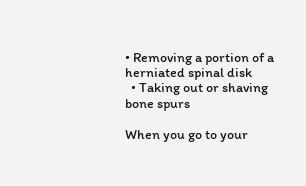• Removing a portion of a herniated spinal disk
  • Taking out or shaving bone spurs

When you go to your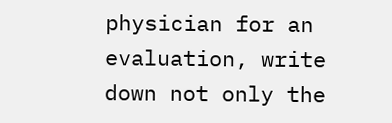physician for an evaluation, write down not only the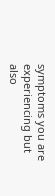symptoms you are experiencing but also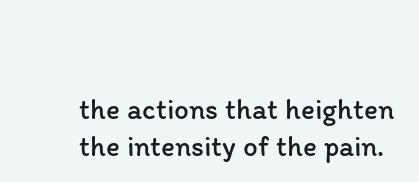the actions that heighten the intensity of the pain.